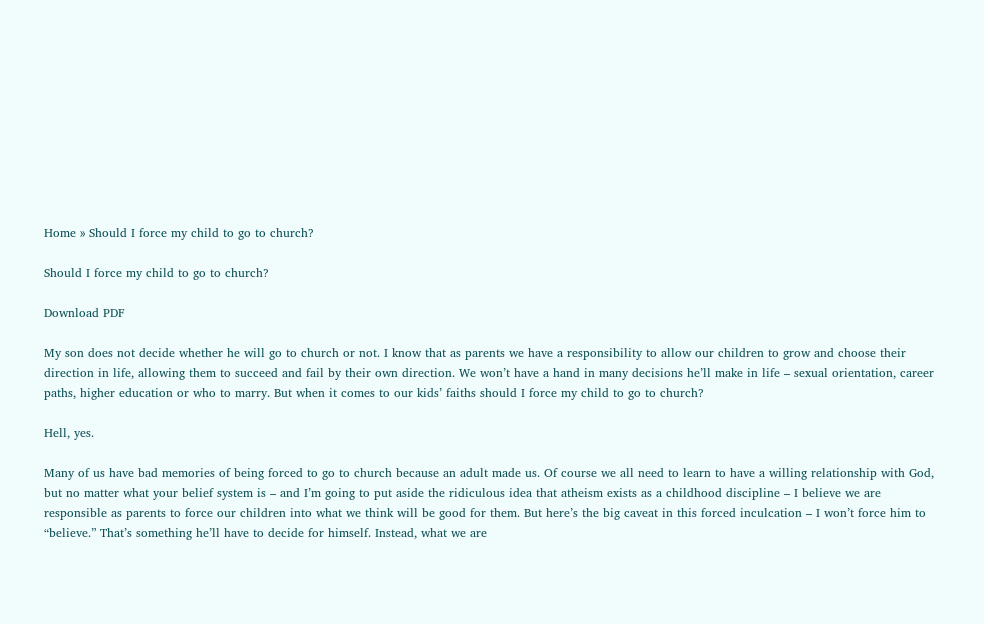Home » Should I force my child to go to church?

Should I force my child to go to church?

Download PDF

My son does not decide whether he will go to church or not. I know that as parents we have a responsibility to allow our children to grow and choose their direction in life, allowing them to succeed and fail by their own direction. We won’t have a hand in many decisions he’ll make in life – sexual orientation, career paths, higher education or who to marry. But when it comes to our kids’ faiths should I force my child to go to church?

Hell, yes.

Many of us have bad memories of being forced to go to church because an adult made us. Of course we all need to learn to have a willing relationship with God, but no matter what your belief system is – and I’m going to put aside the ridiculous idea that atheism exists as a childhood discipline – I believe we are responsible as parents to force our children into what we think will be good for them. But here’s the big caveat in this forced inculcation – I won’t force him to “believe.” That’s something he’ll have to decide for himself. Instead, what we are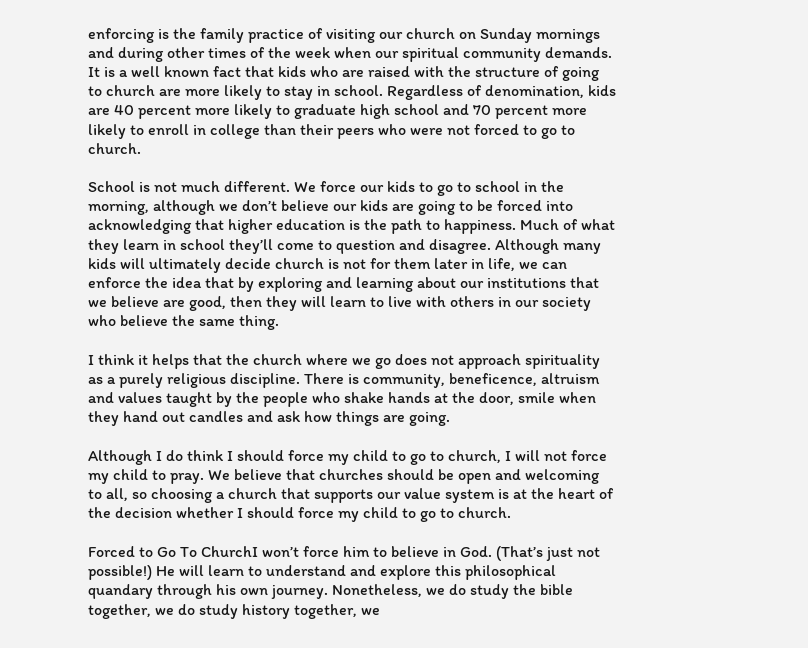enforcing is the family practice of visiting our church on Sunday mornings and during other times of the week when our spiritual community demands. It is a well known fact that kids who are raised with the structure of going to church are more likely to stay in school. Regardless of denomination, kids are 40 percent more likely to graduate high school and 70 percent more likely to enroll in college than their peers who were not forced to go to church.

School is not much different. We force our kids to go to school in the morning, although we don’t believe our kids are going to be forced into acknowledging that higher education is the path to happiness. Much of what they learn in school they’ll come to question and disagree. Although many kids will ultimately decide church is not for them later in life, we can enforce the idea that by exploring and learning about our institutions that we believe are good, then they will learn to live with others in our society who believe the same thing.

I think it helps that the church where we go does not approach spirituality as a purely religious discipline. There is community, beneficence, altruism and values taught by the people who shake hands at the door, smile when they hand out candles and ask how things are going.

Although I do think I should force my child to go to church, I will not force my child to pray. We believe that churches should be open and welcoming to all, so choosing a church that supports our value system is at the heart of the decision whether I should force my child to go to church.

Forced to Go To ChurchI won’t force him to believe in God. (That’s just not possible!) He will learn to understand and explore this philosophical quandary through his own journey. Nonetheless, we do study the bible together, we do study history together, we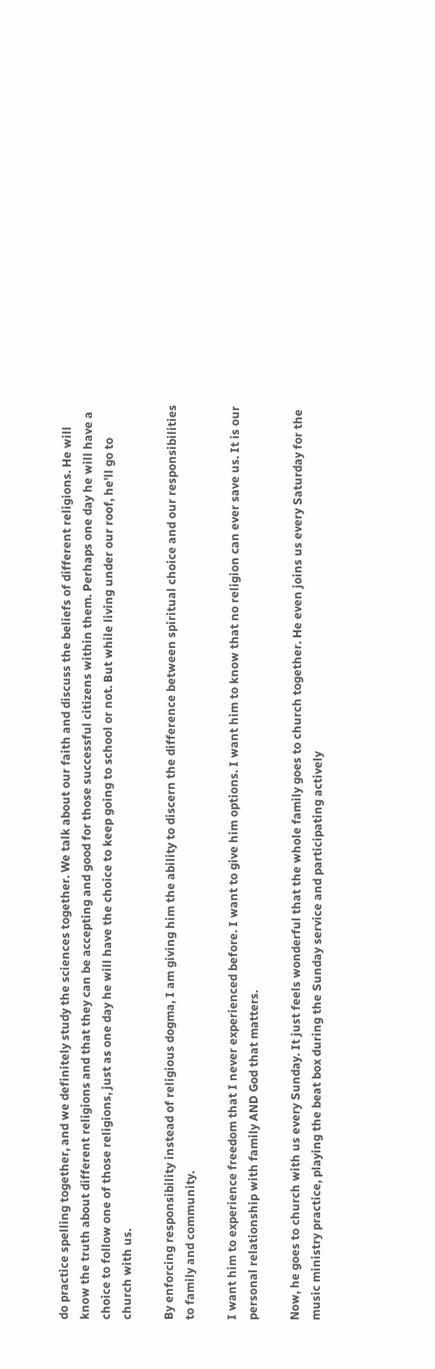do practice spelling together, and we definitely study the sciences together. We talk about our faith and discuss the beliefs of different religions. He will know the truth about different religions and that they can be accepting and good for those successful citizens within them. Perhaps one day he will have a choice to follow one of those religions, just as one day he will have the choice to keep going to school or not. But while living under our roof, he’ll go to church with us.

By enforcing responsibility instead of religious dogma, I am giving him the ability to discern the difference between spiritual choice and our responsibilities to family and community.

I want him to experience freedom that I never experienced before. I want to give him options. I want him to know that no religion can ever save us. It is our personal relationship with family AND God that matters.

Now, he goes to church with us every Sunday. It just feels wonderful that the whole family goes to church together. He even joins us every Saturday for the music ministry practice, playing the beat box during the Sunday service and participating actively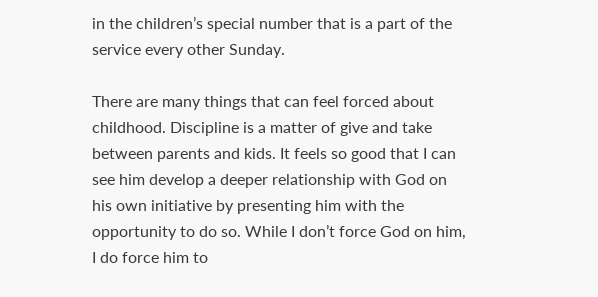in the children’s special number that is a part of the service every other Sunday.

There are many things that can feel forced about childhood. Discipline is a matter of give and take between parents and kids. It feels so good that I can see him develop a deeper relationship with God on his own initiative by presenting him with the opportunity to do so. While I don’t force God on him, I do force him to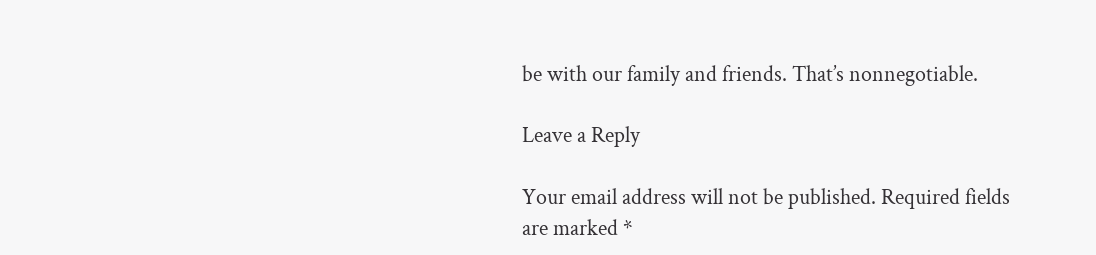be with our family and friends. That’s nonnegotiable.

Leave a Reply

Your email address will not be published. Required fields are marked *